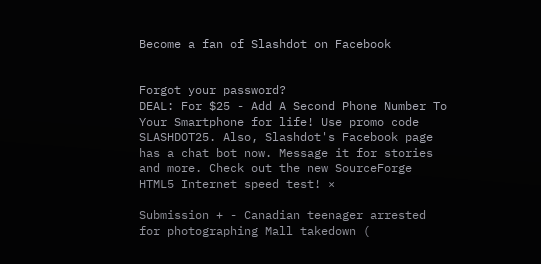Become a fan of Slashdot on Facebook


Forgot your password?
DEAL: For $25 - Add A Second Phone Number To Your Smartphone for life! Use promo code SLASHDOT25. Also, Slashdot's Facebook page has a chat bot now. Message it for stories and more. Check out the new SourceForge HTML5 Internet speed test! ×

Submission + - Canadian teenager arrested for photographing Mall takedown (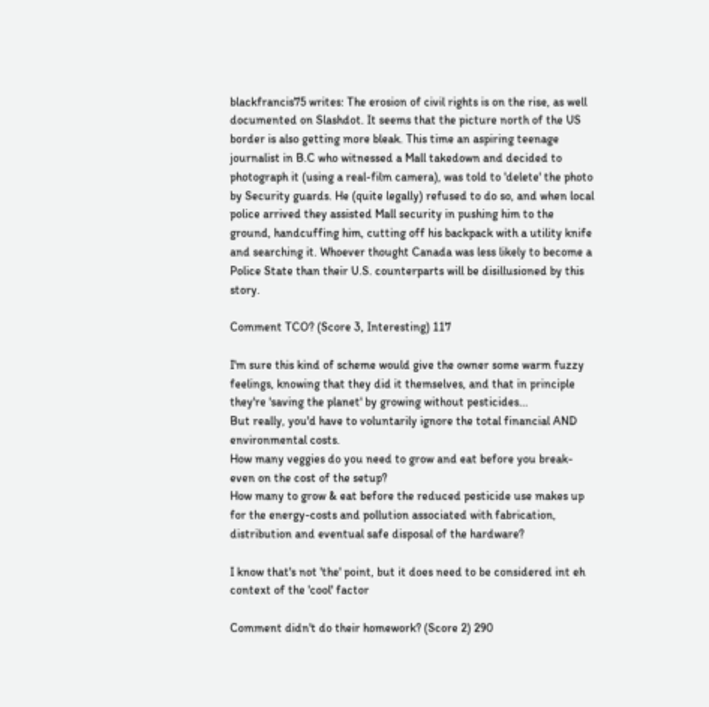blackfrancis75 writes: The erosion of civil rights is on the rise, as well documented on Slashdot. It seems that the picture north of the US border is also getting more bleak. This time an aspiring teenage journalist in B.C who witnessed a Mall takedown and decided to photograph it (using a real-film camera), was told to 'delete' the photo by Security guards. He (quite legally) refused to do so, and when local police arrived they assisted Mall security in pushing him to the ground, handcuffing him, cutting off his backpack with a utility knife and searching it. Whoever thought Canada was less likely to become a Police State than their U.S. counterparts will be disillusioned by this story.

Comment TCO? (Score 3, Interesting) 117

I'm sure this kind of scheme would give the owner some warm fuzzy feelings, knowing that they did it themselves, and that in principle they're 'saving the planet' by growing without pesticides...
But really, you'd have to voluntarily ignore the total financial AND environmental costs.
How many veggies do you need to grow and eat before you break-even on the cost of the setup?
How many to grow & eat before the reduced pesticide use makes up for the energy-costs and pollution associated with fabrication, distribution and eventual safe disposal of the hardware?

I know that's not 'the' point, but it does need to be considered int eh context of the 'cool' factor

Comment didn't do their homework? (Score 2) 290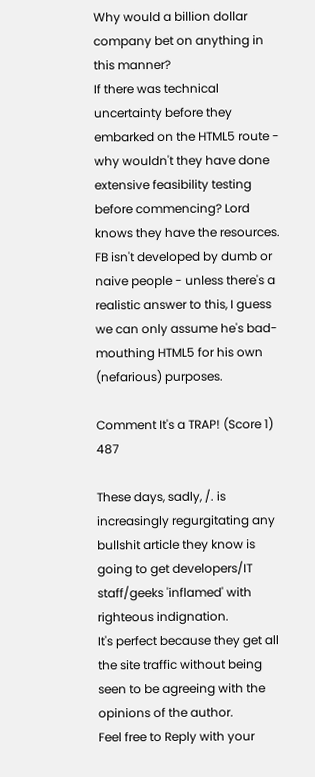Why would a billion dollar company bet on anything in this manner?
If there was technical uncertainty before they embarked on the HTML5 route - why wouldn't they have done extensive feasibility testing before commencing? Lord knows they have the resources.
FB isn't developed by dumb or naive people - unless there's a realistic answer to this, I guess we can only assume he's bad-mouthing HTML5 for his own (nefarious) purposes.

Comment It's a TRAP! (Score 1) 487

These days, sadly, /. is increasingly regurgitating any bullshit article they know is going to get developers/IT staff/geeks 'inflamed' with righteous indignation.
It's perfect because they get all the site traffic without being seen to be agreeing with the opinions of the author.
Feel free to Reply with your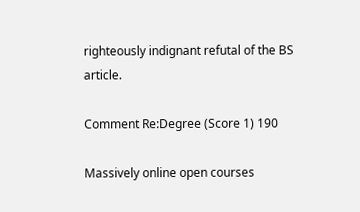righteously indignant refutal of the BS article.

Comment Re:Degree (Score 1) 190

Massively online open courses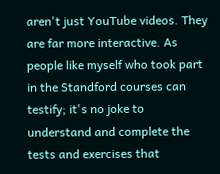aren't just YouTube videos. They are far more interactive. As people like myself who took part in the Standford courses can testify; it's no joke to understand and complete the tests and exercises that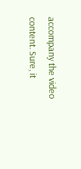accompany the video content. Sure, it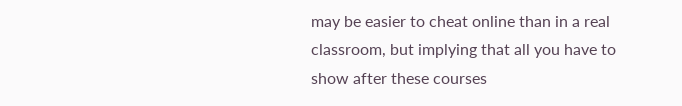may be easier to cheat online than in a real classroom, but implying that all you have to show after these courses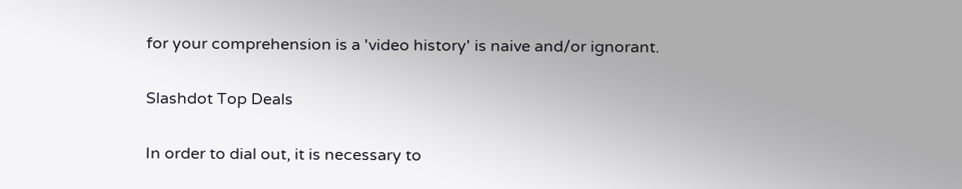for your comprehension is a 'video history' is naive and/or ignorant.

Slashdot Top Deals

In order to dial out, it is necessary to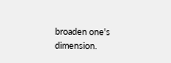broaden one's dimension.